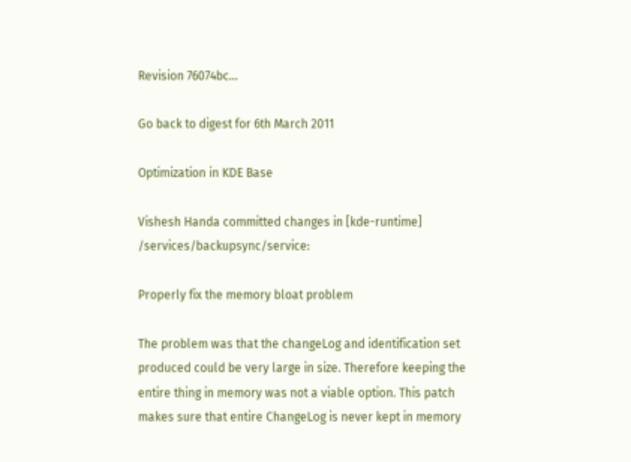Revision 76074bc...

Go back to digest for 6th March 2011

Optimization in KDE Base

Vishesh Handa committed changes in [kde-runtime] /services/backupsync/service:

Properly fix the memory bloat problem

The problem was that the changeLog and identification set produced could be very large in size. Therefore keeping the entire thing in memory was not a viable option. This patch makes sure that entire ChangeLog is never kept in memory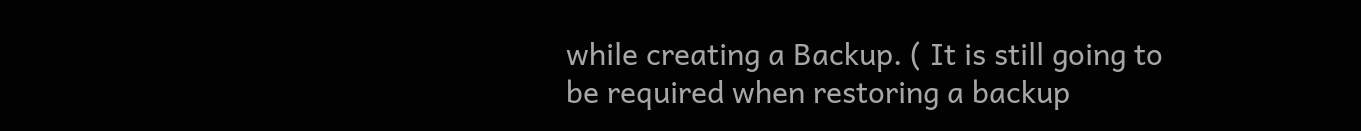while creating a Backup. ( It is still going to be required when restoring a backup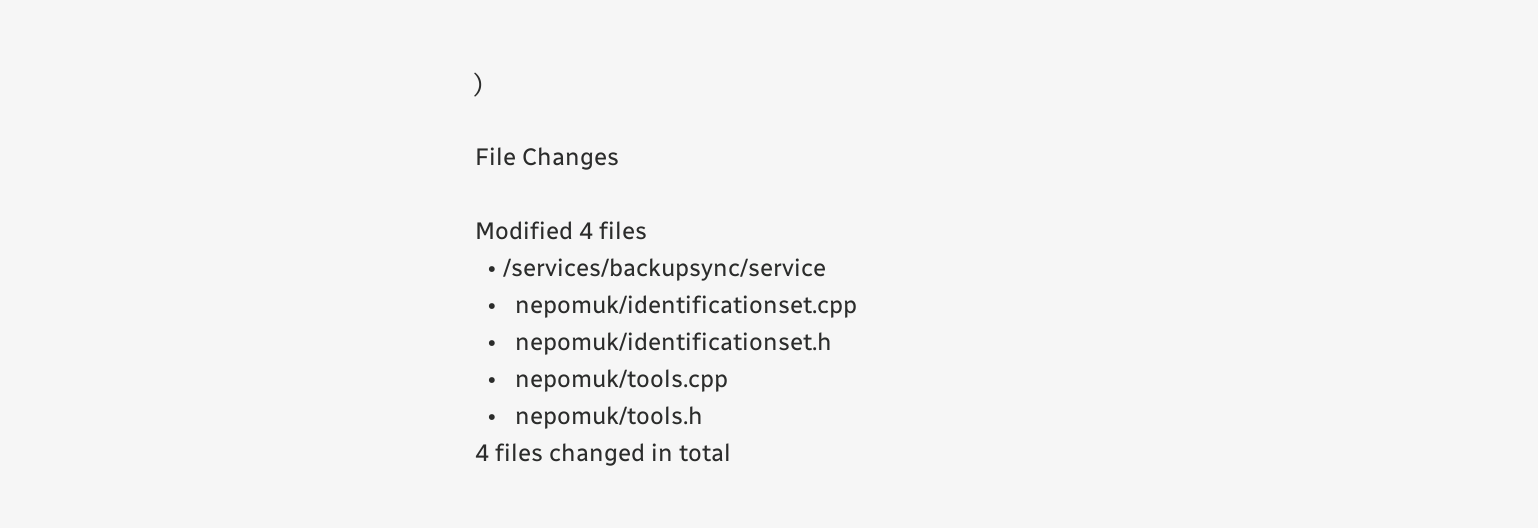)

File Changes

Modified 4 files
  • /services/backupsync/service
  •   nepomuk/identificationset.cpp
  •   nepomuk/identificationset.h
  •   nepomuk/tools.cpp
  •   nepomuk/tools.h
4 files changed in total